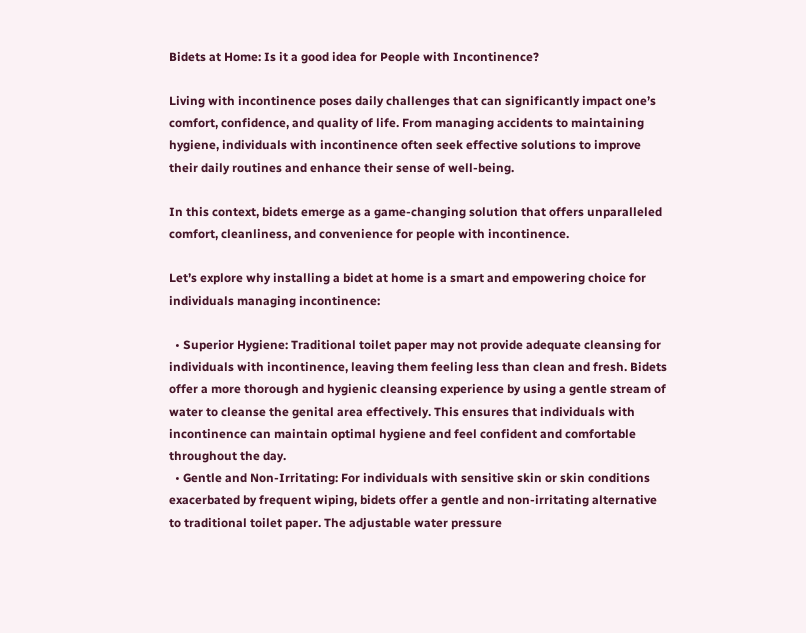Bidets at Home: Is it a good idea for People with Incontinence?

Living with incontinence poses daily challenges that can significantly impact one’s comfort, confidence, and quality of life. From managing accidents to maintaining hygiene, individuals with incontinence often seek effective solutions to improve their daily routines and enhance their sense of well-being.

In this context, bidets emerge as a game-changing solution that offers unparalleled comfort, cleanliness, and convenience for people with incontinence.

Let’s explore why installing a bidet at home is a smart and empowering choice for individuals managing incontinence:

  • Superior Hygiene: Traditional toilet paper may not provide adequate cleansing for individuals with incontinence, leaving them feeling less than clean and fresh. Bidets offer a more thorough and hygienic cleansing experience by using a gentle stream of water to cleanse the genital area effectively. This ensures that individuals with incontinence can maintain optimal hygiene and feel confident and comfortable throughout the day.
  • Gentle and Non-Irritating: For individuals with sensitive skin or skin conditions exacerbated by frequent wiping, bidets offer a gentle and non-irritating alternative to traditional toilet paper. The adjustable water pressure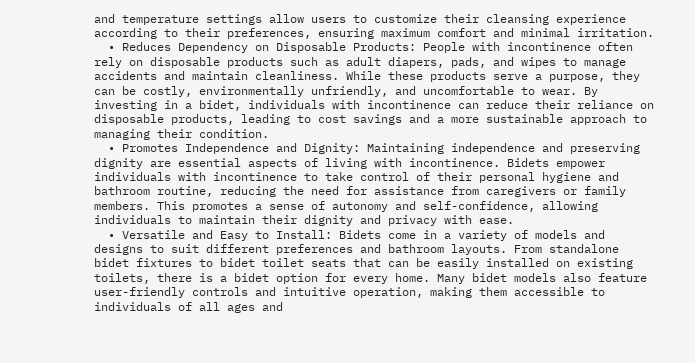and temperature settings allow users to customize their cleansing experience according to their preferences, ensuring maximum comfort and minimal irritation.
  • Reduces Dependency on Disposable Products: People with incontinence often rely on disposable products such as adult diapers, pads, and wipes to manage accidents and maintain cleanliness. While these products serve a purpose, they can be costly, environmentally unfriendly, and uncomfortable to wear. By investing in a bidet, individuals with incontinence can reduce their reliance on disposable products, leading to cost savings and a more sustainable approach to managing their condition.
  • Promotes Independence and Dignity: Maintaining independence and preserving dignity are essential aspects of living with incontinence. Bidets empower individuals with incontinence to take control of their personal hygiene and bathroom routine, reducing the need for assistance from caregivers or family members. This promotes a sense of autonomy and self-confidence, allowing individuals to maintain their dignity and privacy with ease.
  • Versatile and Easy to Install: Bidets come in a variety of models and designs to suit different preferences and bathroom layouts. From standalone bidet fixtures to bidet toilet seats that can be easily installed on existing toilets, there is a bidet option for every home. Many bidet models also feature user-friendly controls and intuitive operation, making them accessible to individuals of all ages and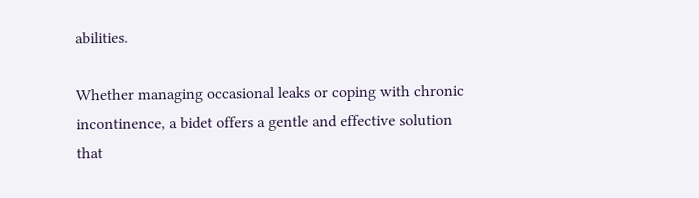abilities.

Whether managing occasional leaks or coping with chronic incontinence, a bidet offers a gentle and effective solution that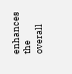enhances the overall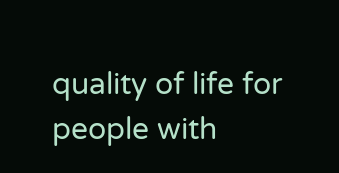quality of life for people with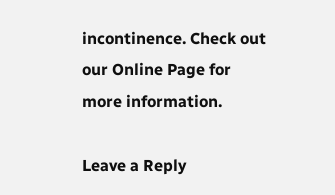incontinence. Check out our Online Page for more information.

Leave a Reply